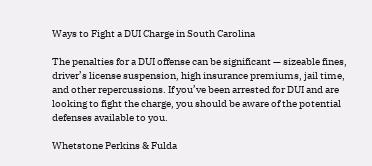Ways to Fight a DUI Charge in South Carolina

The penalties for a DUI offense can be significant — sizeable fines, driver’s license suspension, high insurance premiums, jail time, and other repercussions. If you’ve been arrested for DUI and are looking to fight the charge, you should be aware of the potential defenses available to you.

Whetstone Perkins & Fulda